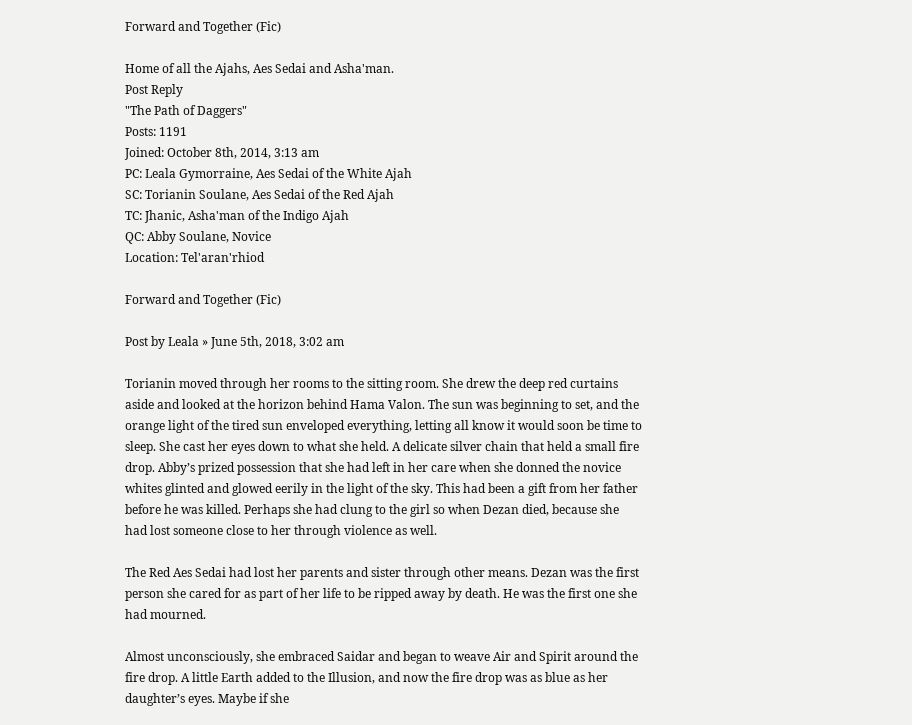Forward and Together (Fic)

Home of all the Ajahs, Aes Sedai and Asha'man.
Post Reply
"The Path of Daggers"
Posts: 1191
Joined: October 8th, 2014, 3:13 am
PC: Leala Gymorraine, Aes Sedai of the White Ajah
SC: Torianin Soulane, Aes Sedai of the Red Ajah
TC: Jhanic, Asha'man of the Indigo Ajah
QC: Abby Soulane, Novice
Location: Tel'aran'rhiod

Forward and Together (Fic)

Post by Leala » June 5th, 2018, 3:02 am

Torianin moved through her rooms to the sitting room. She drew the deep red curtains aside and looked at the horizon behind Hama Valon. The sun was beginning to set, and the orange light of the tired sun enveloped everything, letting all know it would soon be time to sleep. She cast her eyes down to what she held. A delicate silver chain that held a small fire drop. Abby’s prized possession that she had left in her care when she donned the novice whites glinted and glowed eerily in the light of the sky. This had been a gift from her father before he was killed. Perhaps she had clung to the girl so when Dezan died, because she had lost someone close to her through violence as well.

The Red Aes Sedai had lost her parents and sister through other means. Dezan was the first person she cared for as part of her life to be ripped away by death. He was the first one she had mourned.

Almost unconsciously, she embraced Saidar and began to weave Air and Spirit around the fire drop. A little Earth added to the Illusion, and now the fire drop was as blue as her daughter’s eyes. Maybe if she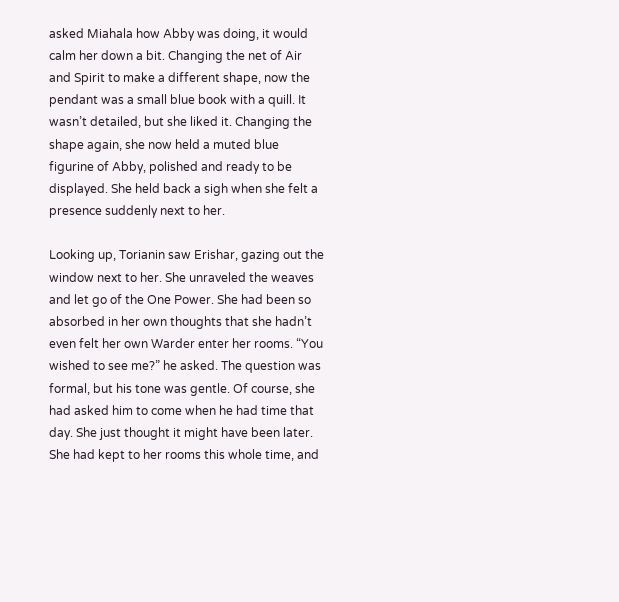asked Miahala how Abby was doing, it would calm her down a bit. Changing the net of Air and Spirit to make a different shape, now the pendant was a small blue book with a quill. It wasn’t detailed, but she liked it. Changing the shape again, she now held a muted blue figurine of Abby, polished and ready to be displayed. She held back a sigh when she felt a presence suddenly next to her.

Looking up, Torianin saw Erishar, gazing out the window next to her. She unraveled the weaves and let go of the One Power. She had been so absorbed in her own thoughts that she hadn’t even felt her own Warder enter her rooms. “You wished to see me?” he asked. The question was formal, but his tone was gentle. Of course, she had asked him to come when he had time that day. She just thought it might have been later. She had kept to her rooms this whole time, and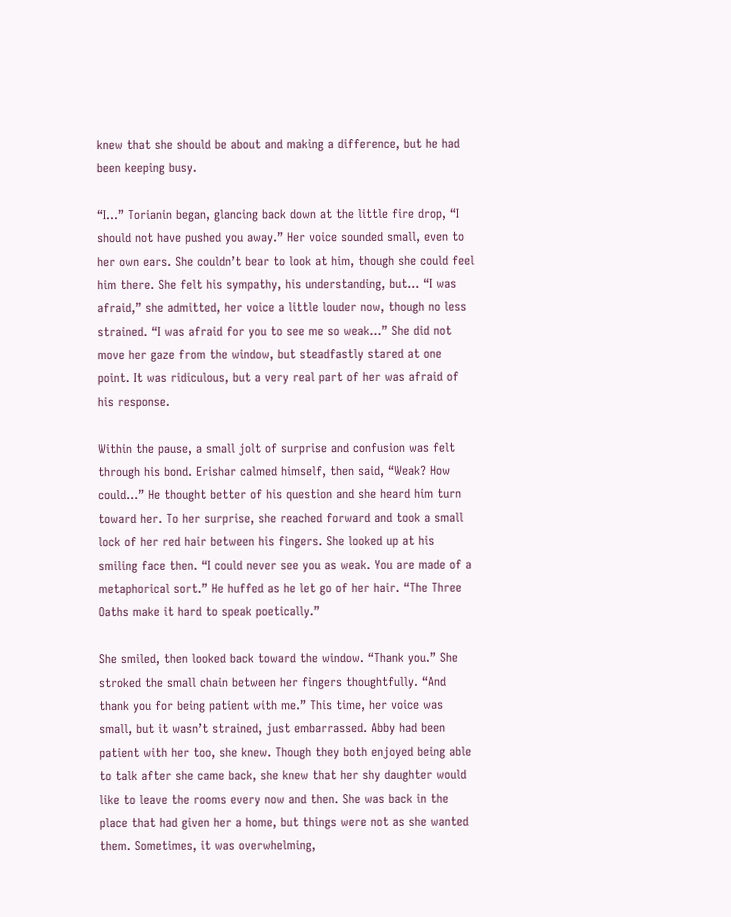knew that she should be about and making a difference, but he had been keeping busy.

“I…” Torianin began, glancing back down at the little fire drop, “I should not have pushed you away.” Her voice sounded small, even to her own ears. She couldn’t bear to look at him, though she could feel him there. She felt his sympathy, his understanding, but… “I was afraid,” she admitted, her voice a little louder now, though no less strained. “I was afraid for you to see me so weak…” She did not move her gaze from the window, but steadfastly stared at one point. It was ridiculous, but a very real part of her was afraid of his response.

Within the pause, a small jolt of surprise and confusion was felt through his bond. Erishar calmed himself, then said, “Weak? How could…” He thought better of his question and she heard him turn toward her. To her surprise, she reached forward and took a small lock of her red hair between his fingers. She looked up at his smiling face then. “I could never see you as weak. You are made of a metaphorical sort.” He huffed as he let go of her hair. “The Three Oaths make it hard to speak poetically.”

She smiled, then looked back toward the window. “Thank you.” She stroked the small chain between her fingers thoughtfully. “And thank you for being patient with me.” This time, her voice was small, but it wasn’t strained, just embarrassed. Abby had been patient with her too, she knew. Though they both enjoyed being able to talk after she came back, she knew that her shy daughter would like to leave the rooms every now and then. She was back in the place that had given her a home, but things were not as she wanted them. Sometimes, it was overwhelming,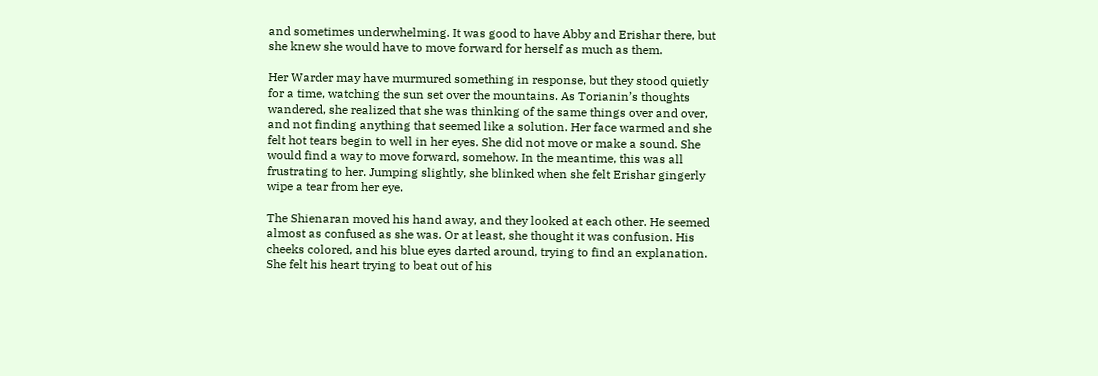and sometimes underwhelming. It was good to have Abby and Erishar there, but she knew she would have to move forward for herself as much as them.

Her Warder may have murmured something in response, but they stood quietly for a time, watching the sun set over the mountains. As Torianin’s thoughts wandered, she realized that she was thinking of the same things over and over, and not finding anything that seemed like a solution. Her face warmed and she felt hot tears begin to well in her eyes. She did not move or make a sound. She would find a way to move forward, somehow. In the meantime, this was all frustrating to her. Jumping slightly, she blinked when she felt Erishar gingerly wipe a tear from her eye.

The Shienaran moved his hand away, and they looked at each other. He seemed almost as confused as she was. Or at least, she thought it was confusion. His cheeks colored, and his blue eyes darted around, trying to find an explanation. She felt his heart trying to beat out of his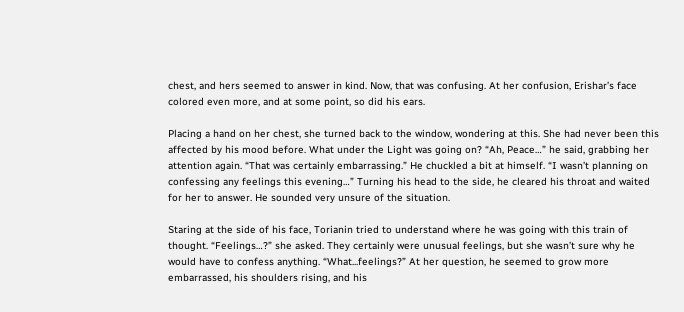chest, and hers seemed to answer in kind. Now, that was confusing. At her confusion, Erishar’s face colored even more, and at some point, so did his ears.

Placing a hand on her chest, she turned back to the window, wondering at this. She had never been this affected by his mood before. What under the Light was going on? “Ah, Peace…” he said, grabbing her attention again. “That was certainly embarrassing.” He chuckled a bit at himself. “I wasn’t planning on confessing any feelings this evening…” Turning his head to the side, he cleared his throat and waited for her to answer. He sounded very unsure of the situation.

Staring at the side of his face, Torianin tried to understand where he was going with this train of thought. “Feelings…?” she asked. They certainly were unusual feelings, but she wasn’t sure why he would have to confess anything. “What...feelings?” At her question, he seemed to grow more embarrassed, his shoulders rising, and his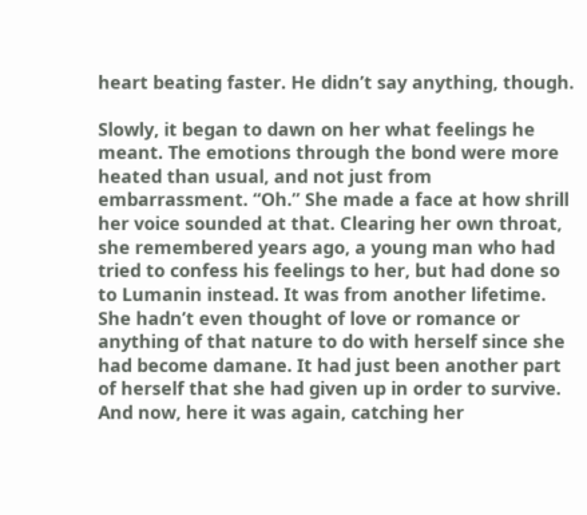heart beating faster. He didn’t say anything, though.

Slowly, it began to dawn on her what feelings he meant. The emotions through the bond were more heated than usual, and not just from embarrassment. “Oh.” She made a face at how shrill her voice sounded at that. Clearing her own throat, she remembered years ago, a young man who had tried to confess his feelings to her, but had done so to Lumanin instead. It was from another lifetime. She hadn’t even thought of love or romance or anything of that nature to do with herself since she had become damane. It had just been another part of herself that she had given up in order to survive. And now, here it was again, catching her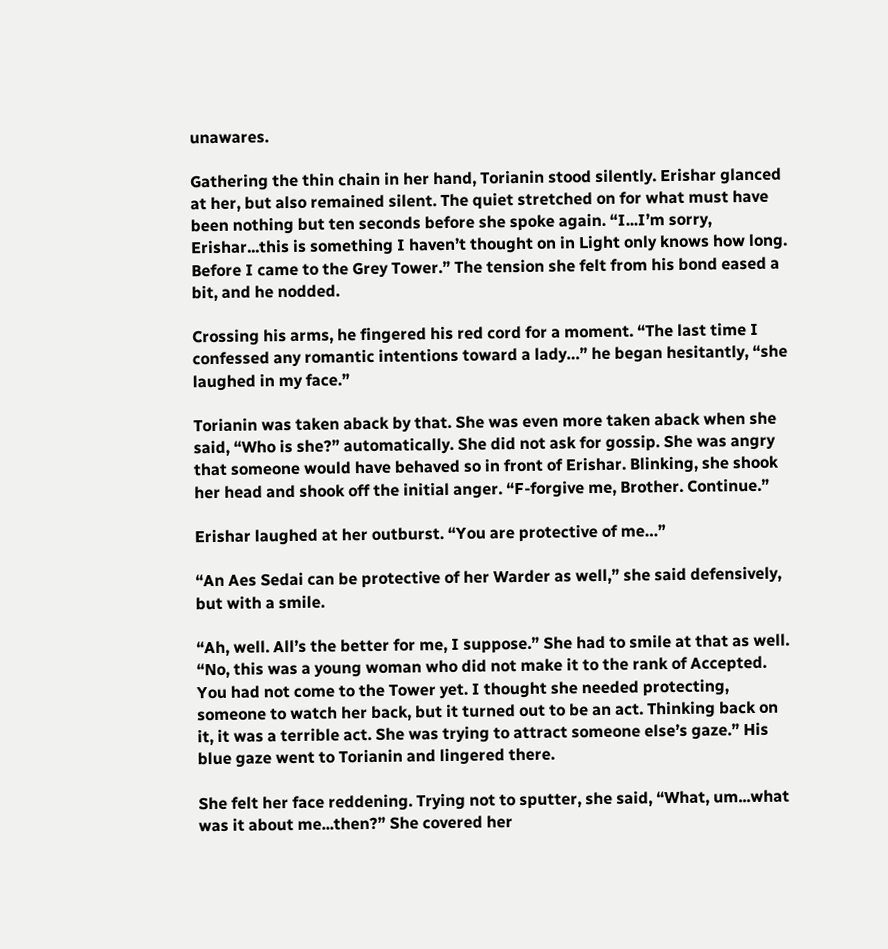unawares.

Gathering the thin chain in her hand, Torianin stood silently. Erishar glanced at her, but also remained silent. The quiet stretched on for what must have been nothing but ten seconds before she spoke again. “I...I’m sorry, Erishar...this is something I haven’t thought on in Light only knows how long. Before I came to the Grey Tower.” The tension she felt from his bond eased a bit, and he nodded.

Crossing his arms, he fingered his red cord for a moment. “The last time I confessed any romantic intentions toward a lady…” he began hesitantly, “she laughed in my face.”

Torianin was taken aback by that. She was even more taken aback when she said, “Who is she?” automatically. She did not ask for gossip. She was angry that someone would have behaved so in front of Erishar. Blinking, she shook her head and shook off the initial anger. “F-forgive me, Brother. Continue.”

Erishar laughed at her outburst. “You are protective of me…”

“An Aes Sedai can be protective of her Warder as well,” she said defensively, but with a smile.

“Ah, well. All’s the better for me, I suppose.” She had to smile at that as well. “No, this was a young woman who did not make it to the rank of Accepted. You had not come to the Tower yet. I thought she needed protecting, someone to watch her back, but it turned out to be an act. Thinking back on it, it was a terrible act. She was trying to attract someone else’s gaze.” His blue gaze went to Torianin and lingered there.

She felt her face reddening. Trying not to sputter, she said, “What, um...what was it about me...then?” She covered her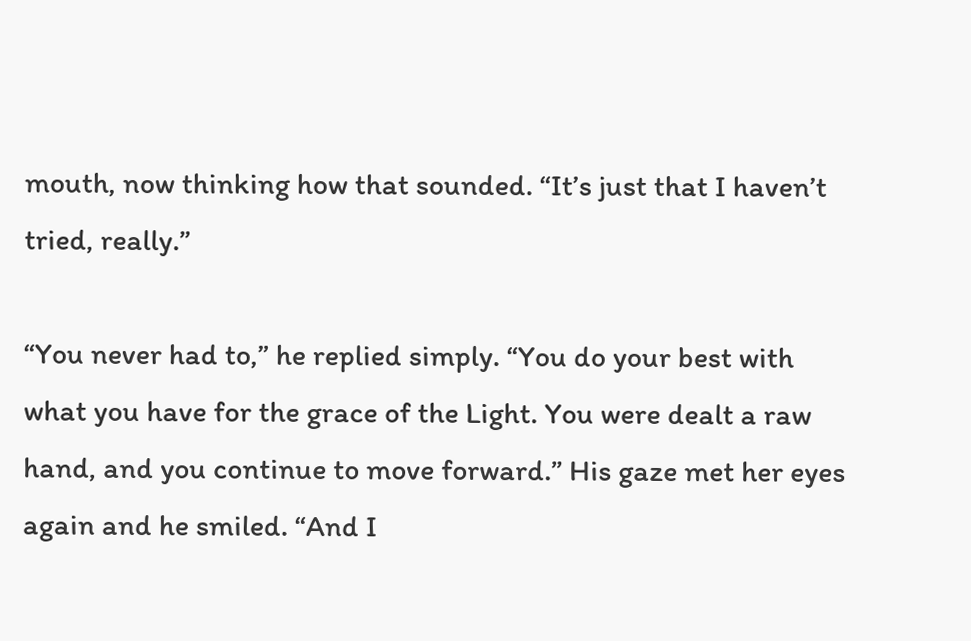mouth, now thinking how that sounded. “It’s just that I haven’t tried, really.”

“You never had to,” he replied simply. “You do your best with what you have for the grace of the Light. You were dealt a raw hand, and you continue to move forward.” His gaze met her eyes again and he smiled. “And I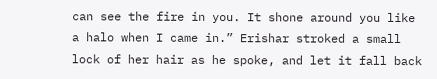can see the fire in you. It shone around you like a halo when I came in.” Erishar stroked a small lock of her hair as he spoke, and let it fall back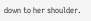down to her shoulder.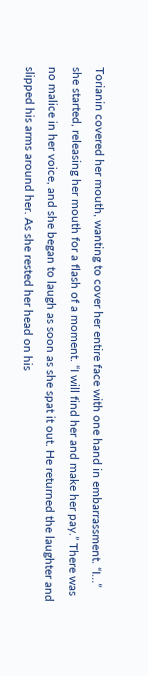Torianin covered her mouth, wanting to cover her entire face with one hand in embarrassment. “I…” she started, releasing her mouth for a flash of a moment. “I will find her and make her pay.” There was no malice in her voice, and she began to laugh as soon as she spat it out. He returned the laughter and slipped his arms around her. As she rested her head on his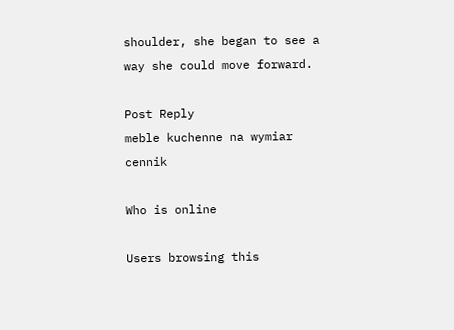shoulder, she began to see a way she could move forward.

Post Reply
meble kuchenne na wymiar cennik

Who is online

Users browsing this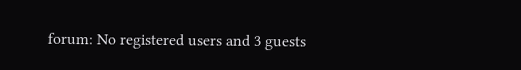forum: No registered users and 3 guests